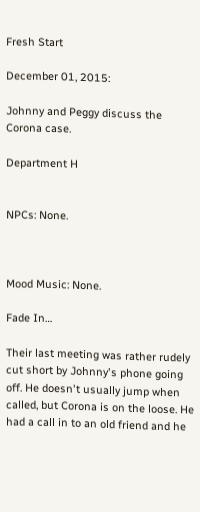Fresh Start

December 01, 2015:

Johnny and Peggy discuss the Corona case.

Department H


NPCs: None.



Mood Music: None.

Fade In…

Their last meeting was rather rudely cut short by Johnny's phone going off. He doesn't usually jump when called, but Corona is on the loose. He had a call in to an old friend and he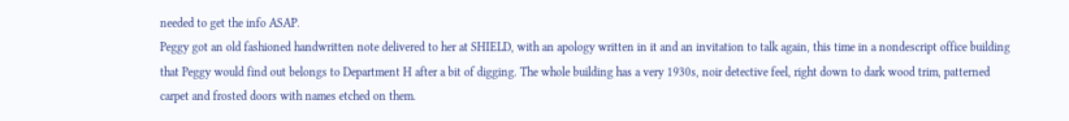needed to get the info ASAP.
Peggy got an old fashioned handwritten note delivered to her at SHIELD, with an apology written in it and an invitation to talk again, this time in a nondescript office building that Peggy would find out belongs to Department H after a bit of digging. The whole building has a very 1930s, noir detective feel, right down to dark wood trim, patterned carpet and frosted doors with names etched on them.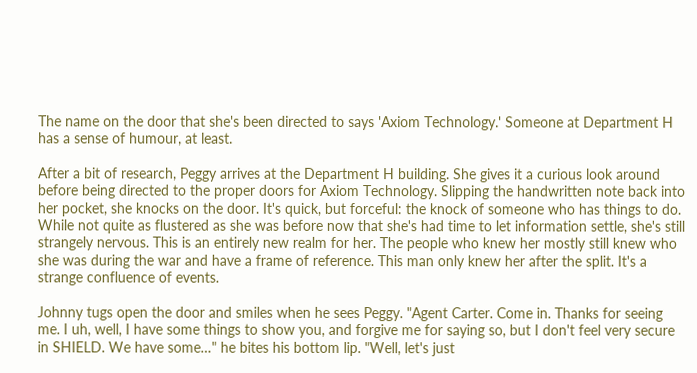The name on the door that she's been directed to says 'Axiom Technology.' Someone at Department H has a sense of humour, at least.

After a bit of research, Peggy arrives at the Department H building. She gives it a curious look around before being directed to the proper doors for Axiom Technology. Slipping the handwritten note back into her pocket, she knocks on the door. It's quick, but forceful: the knock of someone who has things to do. While not quite as flustered as she was before now that she's had time to let information settle, she's still strangely nervous. This is an entirely new realm for her. The people who knew her mostly still knew who she was during the war and have a frame of reference. This man only knew her after the split. It's a strange confluence of events.

Johnny tugs open the door and smiles when he sees Peggy. "Agent Carter. Come in. Thanks for seeing me. I uh, well, I have some things to show you, and forgive me for saying so, but I don't feel very secure in SHIELD. We have some…" he bites his bottom lip. "Well, let's just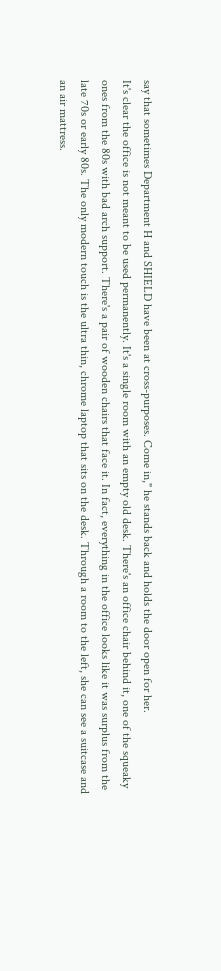say that sometimes Department H and SHIELD have been at cross-purposes. Come in," he stands back and holds the door open for her.
It's clear the office is not meant to be used permanently. It's a single room with an empty old desk. There's an office chair behind it, one of the squeaky ones from the 80s with bad arch support. There's a pair of wooden chairs that face it. In fact, everything in the office looks like it was surplus from the late 70s or early 80s. The only modern touch is the ultra thin, chrome laptop that sits on the desk. Through a room to the left, she can see a suitcase and an air mattress.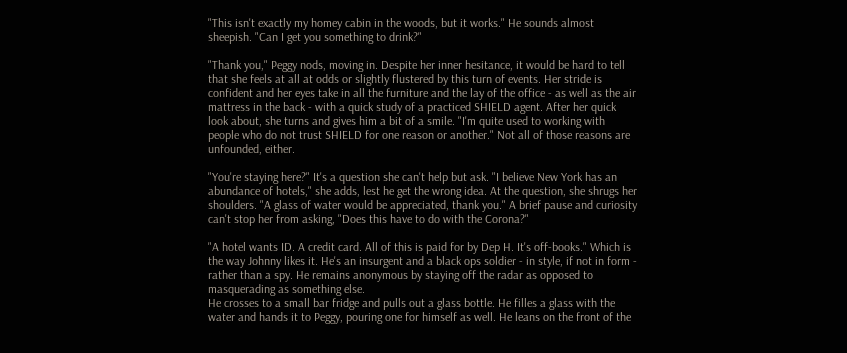"This isn't exactly my homey cabin in the woods, but it works." He sounds almost sheepish. "Can I get you something to drink?"

"Thank you," Peggy nods, moving in. Despite her inner hesitance, it would be hard to tell that she feels at all at odds or slightly flustered by this turn of events. Her stride is confident and her eyes take in all the furniture and the lay of the office - as well as the air mattress in the back - with a quick study of a practiced SHIELD agent. After her quick look about, she turns and gives him a bit of a smile. "I'm quite used to working with people who do not trust SHIELD for one reason or another." Not all of those reasons are unfounded, either.

"You're staying here?" It's a question she can't help but ask. "I believe New York has an abundance of hotels," she adds, lest he get the wrong idea. At the question, she shrugs her shoulders. "A glass of water would be appreciated, thank you." A brief pause and curiosity can't stop her from asking, "Does this have to do with the Corona?"

"A hotel wants ID. A credit card. All of this is paid for by Dep H. It's off-books." Which is the way Johnny likes it. He's an insurgent and a black ops soldier - in style, if not in form - rather than a spy. He remains anonymous by staying off the radar as opposed to masquerading as something else.
He crosses to a small bar fridge and pulls out a glass bottle. He filles a glass with the water and hands it to Peggy, pouring one for himself as well. He leans on the front of the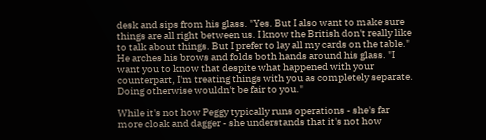desk and sips from his glass. "Yes. But I also want to make sure things are all right between us. I know the British don't really like to talk about things. But I prefer to lay all my cards on the table." He arches his brows and folds both hands around his glass. "I want you to know that despite what happened with your counterpart, I'm treating things with you as completely separate. Doing otherwise wouldn't be fair to you."

While it's not how Peggy typically runs operations - she's far more cloak and dagger - she understands that it's not how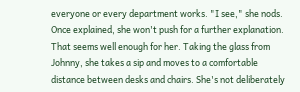everyone or every department works. "I see," she nods. Once explained, she won't push for a further explanation. That seems well enough for her. Taking the glass from Johnny, she takes a sip and moves to a comfortable distance between desks and chairs. She's not deliberately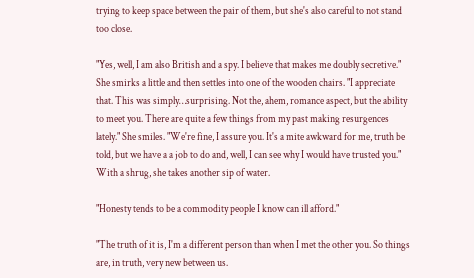trying to keep space between the pair of them, but she's also careful to not stand too close.

"Yes, well, I am also British and a spy. I believe that makes me doubly secretive." She smirks a little and then settles into one of the wooden chairs. "I appreciate that. This was simply…surprising. Not the, ahem, romance aspect, but the ability to meet you. There are quite a few things from my past making resurgences lately." She smiles. "We're fine, I assure you. It's a mite awkward for me, truth be told, but we have a a job to do and, well, I can see why I would have trusted you." With a shrug, she takes another sip of water.

"Honesty tends to be a commodity people I know can ill afford."

"The truth of it is, I'm a different person than when I met the other you. So things are, in truth, very new between us.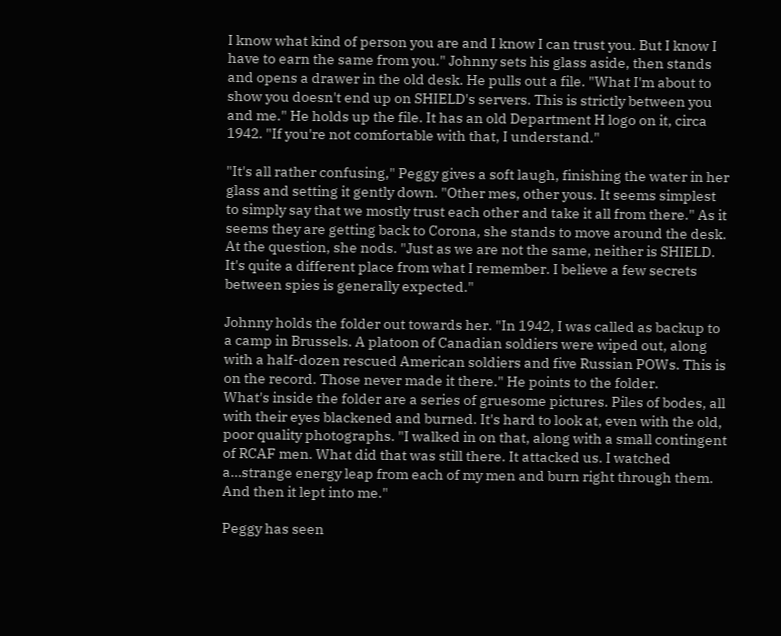I know what kind of person you are and I know I can trust you. But I know I have to earn the same from you." Johnny sets his glass aside, then stands and opens a drawer in the old desk. He pulls out a file. "What I'm about to show you doesn't end up on SHIELD's servers. This is strictly between you and me." He holds up the file. It has an old Department H logo on it, circa 1942. "If you're not comfortable with that, I understand."

"It's all rather confusing," Peggy gives a soft laugh, finishing the water in her glass and setting it gently down. "Other mes, other yous. It seems simplest to simply say that we mostly trust each other and take it all from there." As it seems they are getting back to Corona, she stands to move around the desk. At the question, she nods. "Just as we are not the same, neither is SHIELD. It's quite a different place from what I remember. I believe a few secrets between spies is generally expected."

Johnny holds the folder out towards her. "In 1942, I was called as backup to a camp in Brussels. A platoon of Canadian soldiers were wiped out, along with a half-dozen rescued American soldiers and five Russian POWs. This is on the record. Those never made it there." He points to the folder.
What's inside the folder are a series of gruesome pictures. Piles of bodes, all with their eyes blackened and burned. It's hard to look at, even with the old, poor quality photographs. "I walked in on that, along with a small contingent of RCAF men. What did that was still there. It attacked us. I watched a…strange energy leap from each of my men and burn right through them. And then it lept into me."

Peggy has seen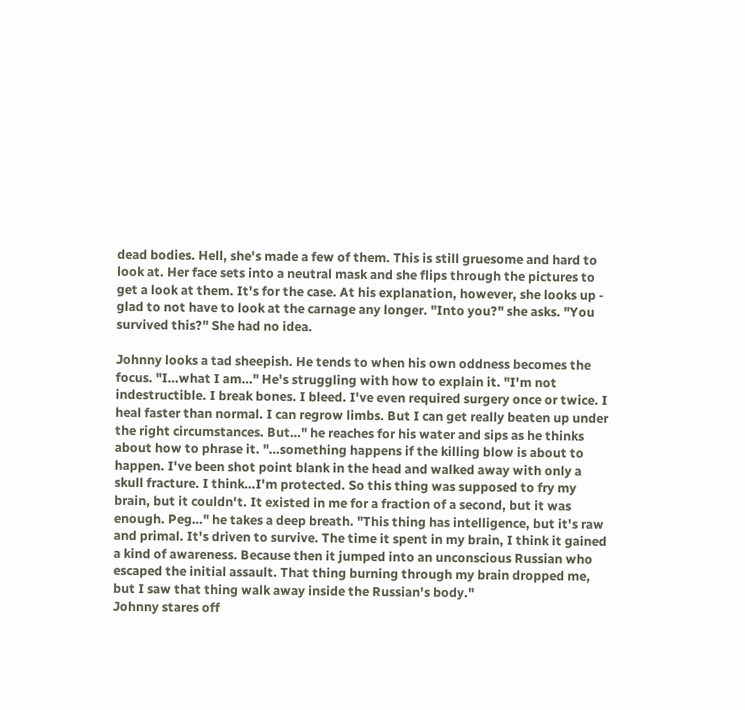dead bodies. Hell, she's made a few of them. This is still gruesome and hard to look at. Her face sets into a neutral mask and she flips through the pictures to get a look at them. It's for the case. At his explanation, however, she looks up - glad to not have to look at the carnage any longer. "Into you?" she asks. "You survived this?" She had no idea.

Johnny looks a tad sheepish. He tends to when his own oddness becomes the focus. "I…what I am…" He's struggling with how to explain it. "I'm not indestructible. I break bones. I bleed. I've even required surgery once or twice. I heal faster than normal. I can regrow limbs. But I can get really beaten up under the right circumstances. But…" he reaches for his water and sips as he thinks about how to phrase it. "…something happens if the killing blow is about to happen. I've been shot point blank in the head and walked away with only a skull fracture. I think…I'm protected. So this thing was supposed to fry my brain, but it couldn't. It existed in me for a fraction of a second, but it was enough. Peg…" he takes a deep breath. "This thing has intelligence, but it's raw and primal. It's driven to survive. The time it spent in my brain, I think it gained a kind of awareness. Because then it jumped into an unconscious Russian who escaped the initial assault. That thing burning through my brain dropped me, but I saw that thing walk away inside the Russian's body."
Johnny stares off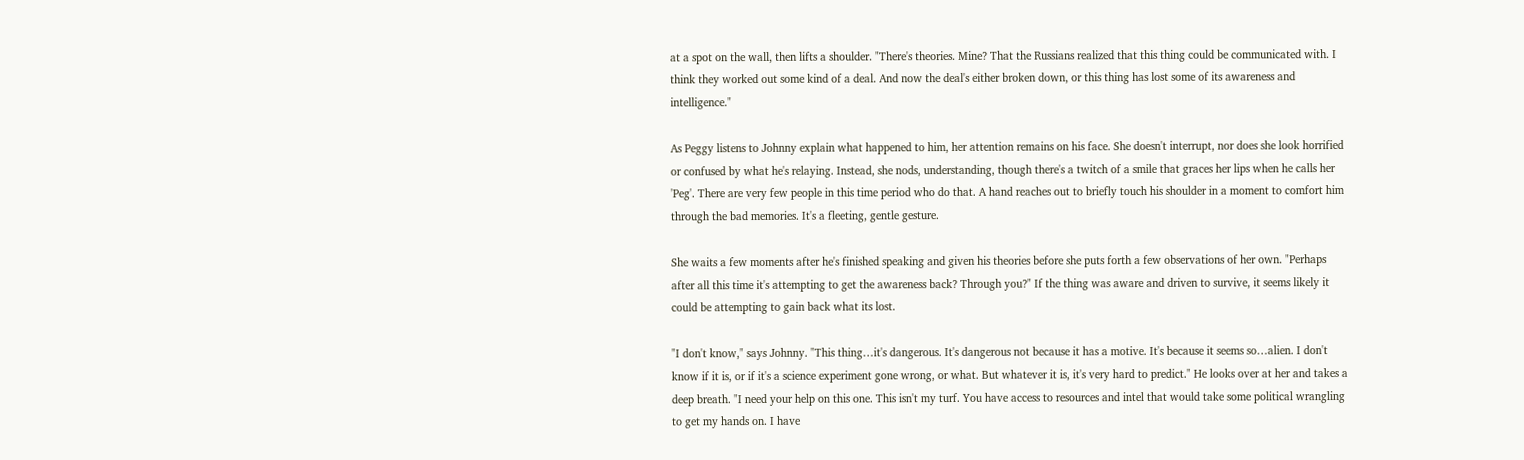at a spot on the wall, then lifts a shoulder. "There's theories. Mine? That the Russians realized that this thing could be communicated with. I think they worked out some kind of a deal. And now the deal's either broken down, or this thing has lost some of its awareness and intelligence."

As Peggy listens to Johnny explain what happened to him, her attention remains on his face. She doesn't interrupt, nor does she look horrified or confused by what he's relaying. Instead, she nods, understanding, though there's a twitch of a smile that graces her lips when he calls her 'Peg'. There are very few people in this time period who do that. A hand reaches out to briefly touch his shoulder in a moment to comfort him through the bad memories. It's a fleeting, gentle gesture.

She waits a few moments after he's finished speaking and given his theories before she puts forth a few observations of her own. "Perhaps after all this time it's attempting to get the awareness back? Through you?" If the thing was aware and driven to survive, it seems likely it could be attempting to gain back what its lost.

"I don't know," says Johnny. "This thing…it's dangerous. It's dangerous not because it has a motive. It's because it seems so…alien. I don't know if it is, or if it's a science experiment gone wrong, or what. But whatever it is, it's very hard to predict." He looks over at her and takes a deep breath. "I need your help on this one. This isn't my turf. You have access to resources and intel that would take some political wrangling to get my hands on. I have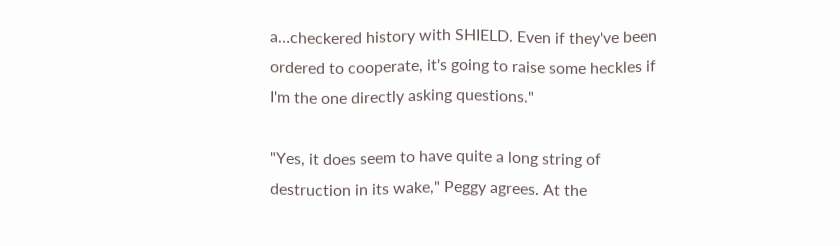a…checkered history with SHIELD. Even if they've been ordered to cooperate, it's going to raise some heckles if I'm the one directly asking questions."

"Yes, it does seem to have quite a long string of destruction in its wake," Peggy agrees. At the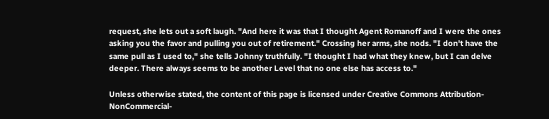request, she lets out a soft laugh. "And here it was that I thought Agent Romanoff and I were the ones asking you the favor and pulling you out of retirement." Crossing her arms, she nods. "I don't have the same pull as I used to," she tells Johnny truthfully. "I thought I had what they knew, but I can delve deeper. There always seems to be another Level that no one else has access to."

Unless otherwise stated, the content of this page is licensed under Creative Commons Attribution-NonCommercial-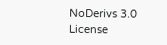NoDerivs 3.0 License